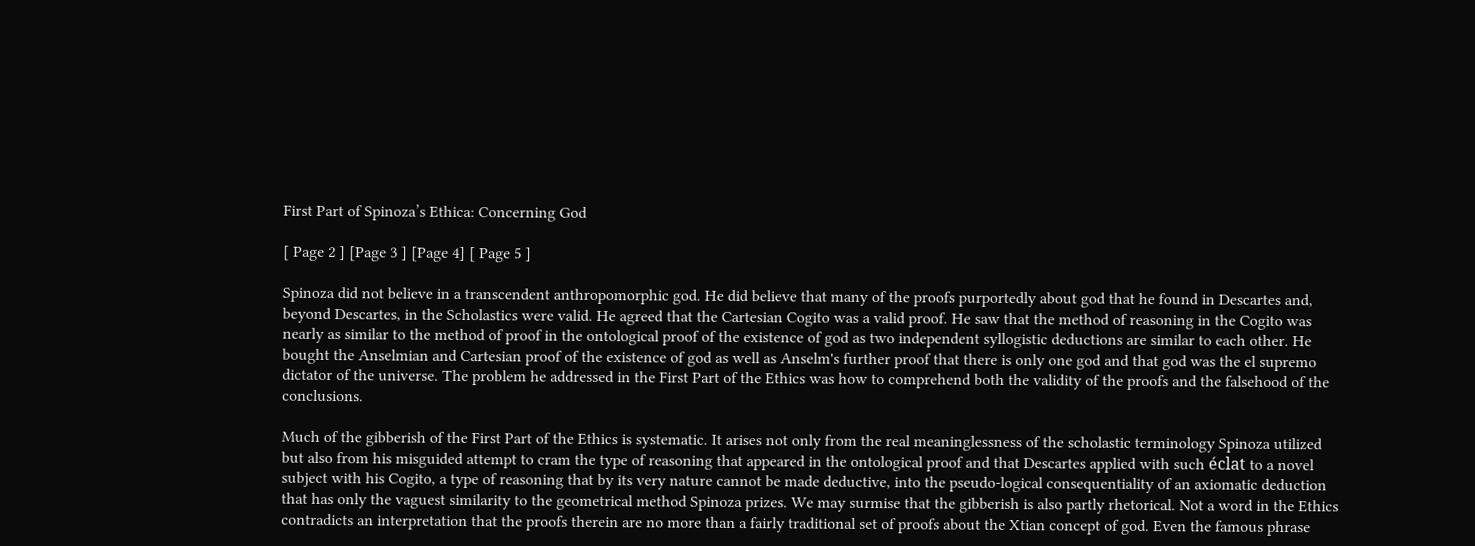First Part of Spinoza’s Ethica: Concerning God

[ Page 2 ] [Page 3 ] [Page 4] [ Page 5 ]

Spinoza did not believe in a transcendent anthropomorphic god. He did believe that many of the proofs purportedly about god that he found in Descartes and, beyond Descartes, in the Scholastics were valid. He agreed that the Cartesian Cogito was a valid proof. He saw that the method of reasoning in the Cogito was nearly as similar to the method of proof in the ontological proof of the existence of god as two independent syllogistic deductions are similar to each other. He bought the Anselmian and Cartesian proof of the existence of god as well as Anselm's further proof that there is only one god and that god was the el supremo dictator of the universe. The problem he addressed in the First Part of the Ethics was how to comprehend both the validity of the proofs and the falsehood of the conclusions.

Much of the gibberish of the First Part of the Ethics is systematic. It arises not only from the real meaninglessness of the scholastic terminology Spinoza utilized but also from his misguided attempt to cram the type of reasoning that appeared in the ontological proof and that Descartes applied with such éclat to a novel subject with his Cogito, a type of reasoning that by its very nature cannot be made deductive, into the pseudo-logical consequentiality of an axiomatic deduction that has only the vaguest similarity to the geometrical method Spinoza prizes. We may surmise that the gibberish is also partly rhetorical. Not a word in the Ethics contradicts an interpretation that the proofs therein are no more than a fairly traditional set of proofs about the Xtian concept of god. Even the famous phrase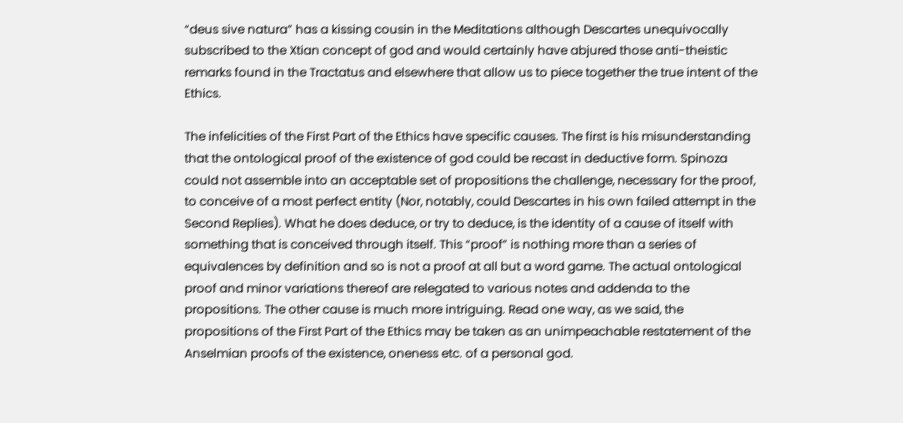“deus sive natura” has a kissing cousin in the Meditations although Descartes unequivocally subscribed to the Xtian concept of god and would certainly have abjured those anti-theistic remarks found in the Tractatus and elsewhere that allow us to piece together the true intent of the Ethics.

The infelicities of the First Part of the Ethics have specific causes. The first is his misunderstanding that the ontological proof of the existence of god could be recast in deductive form. Spinoza could not assemble into an acceptable set of propositions the challenge, necessary for the proof, to conceive of a most perfect entity (Nor, notably, could Descartes in his own failed attempt in the Second Replies). What he does deduce, or try to deduce, is the identity of a cause of itself with something that is conceived through itself. This “proof” is nothing more than a series of equivalences by definition and so is not a proof at all but a word game. The actual ontological proof and minor variations thereof are relegated to various notes and addenda to the propositions. The other cause is much more intriguing. Read one way, as we said, the propositions of the First Part of the Ethics may be taken as an unimpeachable restatement of the Anselmian proofs of the existence, oneness etc. of a personal god.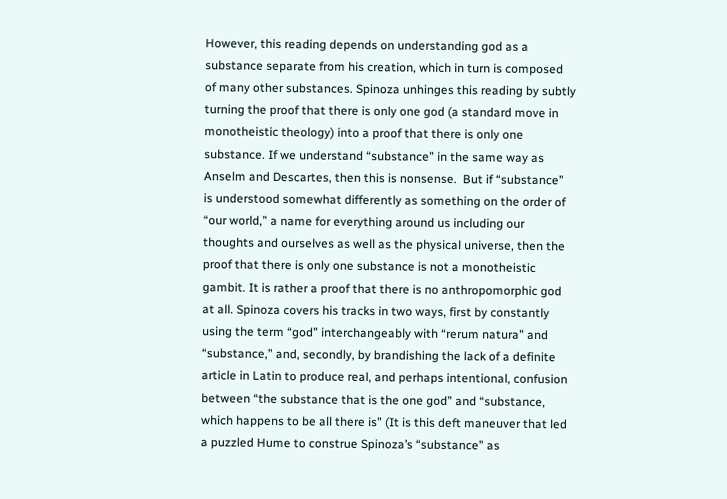However, this reading depends on understanding god as a substance separate from his creation, which in turn is composed of many other substances. Spinoza unhinges this reading by subtly turning the proof that there is only one god (a standard move in monotheistic theology) into a proof that there is only one substance. If we understand “substance” in the same way as Anselm and Descartes, then this is nonsense.  But if “substance” is understood somewhat differently as something on the order of “our world,” a name for everything around us including our thoughts and ourselves as well as the physical universe, then the proof that there is only one substance is not a monotheistic gambit. It is rather a proof that there is no anthropomorphic god at all. Spinoza covers his tracks in two ways, first by constantly using the term “god” interchangeably with “rerum natura” and “substance,” and, secondly, by brandishing the lack of a definite article in Latin to produce real, and perhaps intentional, confusion between “the substance that is the one god” and “substance, which happens to be all there is” (It is this deft maneuver that led a puzzled Hume to construe Spinoza’s “substance” as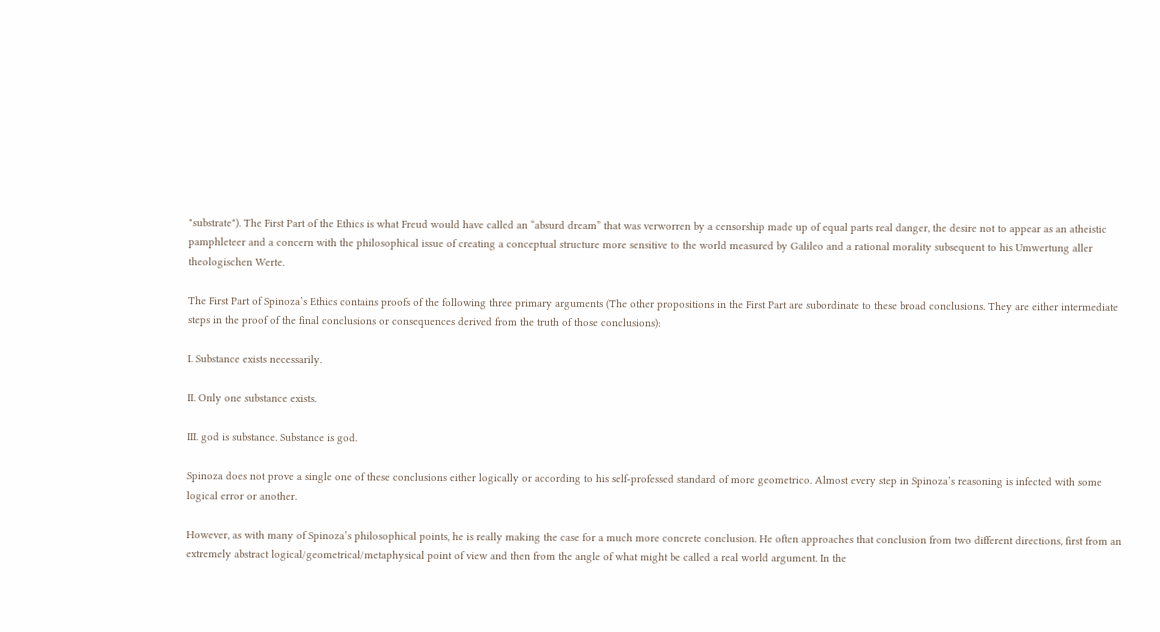"substrate"). The First Part of the Ethics is what Freud would have called an “absurd dream” that was verworren by a censorship made up of equal parts real danger, the desire not to appear as an atheistic pamphleteer and a concern with the philosophical issue of creating a conceptual structure more sensitive to the world measured by Galileo and a rational morality subsequent to his Umwertung aller theologischen Werte.

The First Part of Spinoza’s Ethics contains proofs of the following three primary arguments (The other propositions in the First Part are subordinate to these broad conclusions. They are either intermediate steps in the proof of the final conclusions or consequences derived from the truth of those conclusions):

I. Substance exists necessarily.

II. Only one substance exists.

III. god is substance. Substance is god.

Spinoza does not prove a single one of these conclusions either logically or according to his self-professed standard of more geometrico. Almost every step in Spinoza’s reasoning is infected with some logical error or another.

However, as with many of Spinoza’s philosophical points, he is really making the case for a much more concrete conclusion. He often approaches that conclusion from two different directions, first from an extremely abstract logical/geometrical/metaphysical point of view and then from the angle of what might be called a real world argument. In the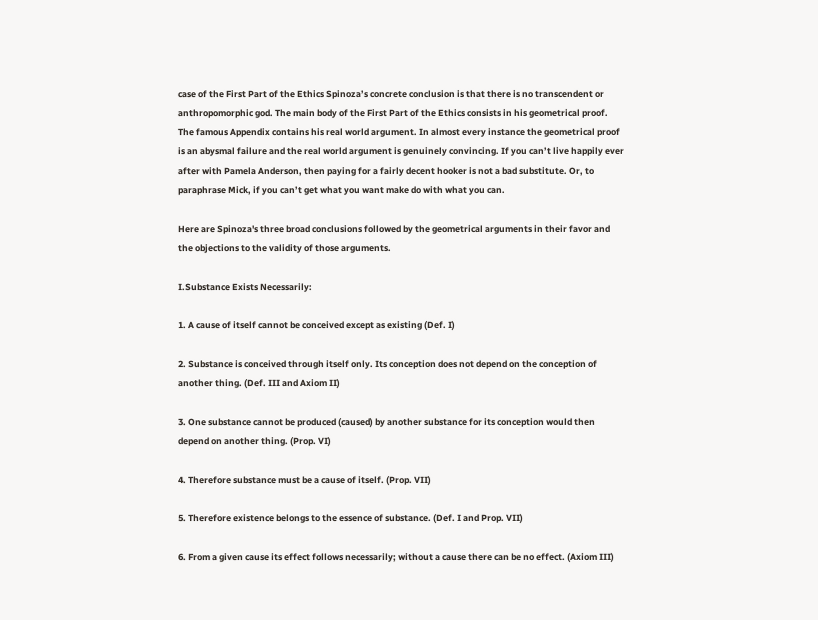case of the First Part of the Ethics Spinoza’s concrete conclusion is that there is no transcendent or anthropomorphic god. The main body of the First Part of the Ethics consists in his geometrical proof. The famous Appendix contains his real world argument. In almost every instance the geometrical proof is an abysmal failure and the real world argument is genuinely convincing. If you can’t live happily ever after with Pamela Anderson, then paying for a fairly decent hooker is not a bad substitute. Or, to paraphrase Mick, if you can’t get what you want make do with what you can.

Here are Spinoza's three broad conclusions followed by the geometrical arguments in their favor and the objections to the validity of those arguments.

I.Substance Exists Necessarily:

1. A cause of itself cannot be conceived except as existing (Def. I)

2. Substance is conceived through itself only. Its conception does not depend on the conception of another thing. (Def. III and Axiom II)

3. One substance cannot be produced (caused) by another substance for its conception would then depend on another thing. (Prop. VI)

4. Therefore substance must be a cause of itself. (Prop. VII)

5. Therefore existence belongs to the essence of substance. (Def. I and Prop. VII)

6. From a given cause its effect follows necessarily; without a cause there can be no effect. (Axiom III)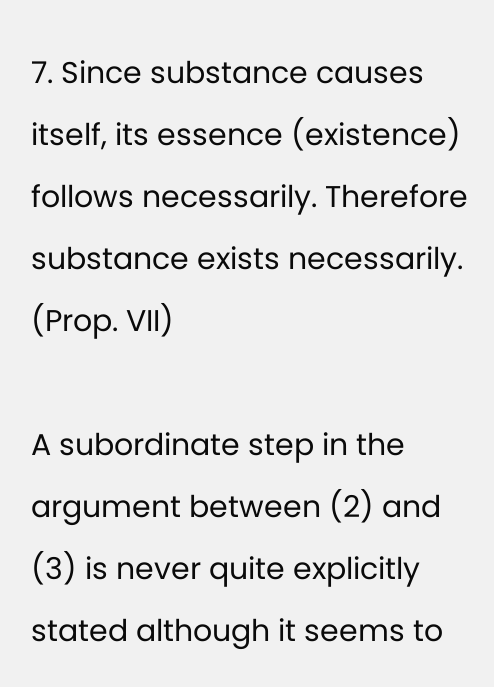7. Since substance causes itself, its essence (existence) follows necessarily. Therefore substance exists necessarily. (Prop. VII)

A subordinate step in the argument between (2) and (3) is never quite explicitly stated although it seems to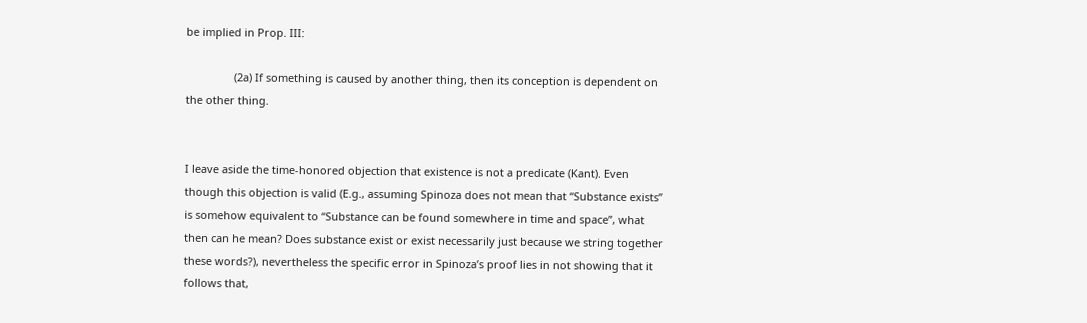be implied in Prop. III:

                (2a) If something is caused by another thing, then its conception is dependent on the other thing.


I leave aside the time-honored objection that existence is not a predicate (Kant). Even though this objection is valid (E.g., assuming Spinoza does not mean that “Substance exists” is somehow equivalent to “Substance can be found somewhere in time and space”, what then can he mean? Does substance exist or exist necessarily just because we string together these words?), nevertheless the specific error in Spinoza’s proof lies in not showing that it follows that,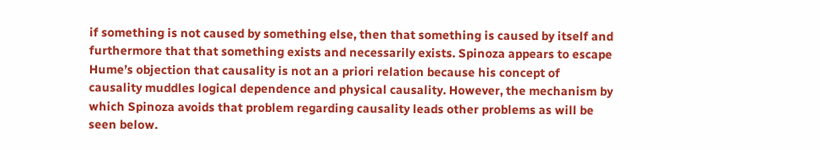if something is not caused by something else, then that something is caused by itself and furthermore that that something exists and necessarily exists. Spinoza appears to escape Hume’s objection that causality is not an a priori relation because his concept of causality muddles logical dependence and physical causality. However, the mechanism by which Spinoza avoids that problem regarding causality leads other problems as will be seen below.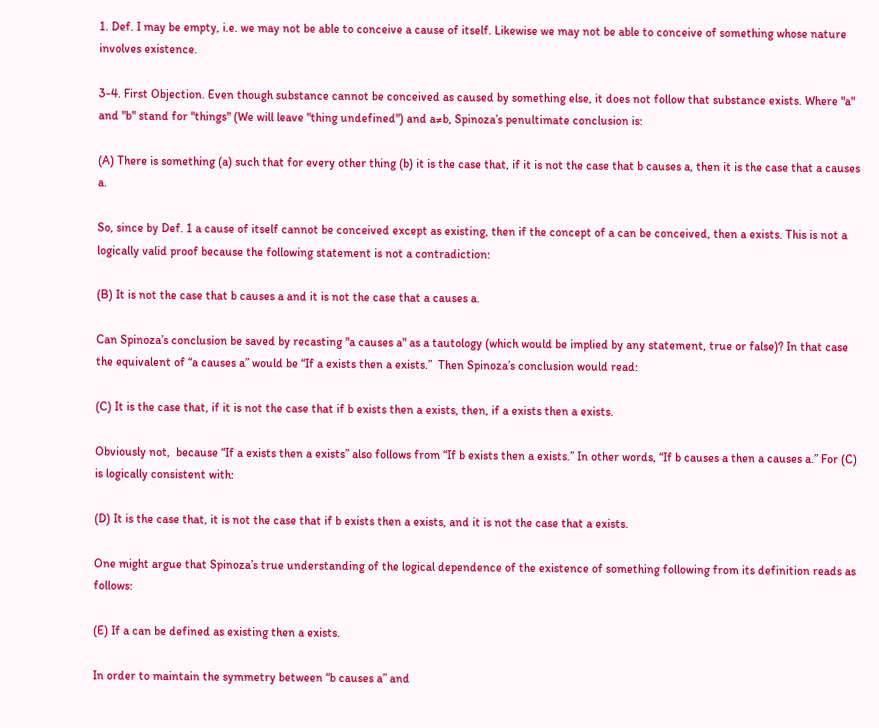1. Def. I may be empty, i.e. we may not be able to conceive a cause of itself. Likewise we may not be able to conceive of something whose nature involves existence.

3-4. First Objection. Even though substance cannot be conceived as caused by something else, it does not follow that substance exists. Where "a" and "b" stand for "things" (We will leave "thing undefined") and a≠b, Spinoza’s penultimate conclusion is:

(A) There is something (a) such that for every other thing (b) it is the case that, if it is not the case that b causes a, then it is the case that a causes a.

So, since by Def. 1 a cause of itself cannot be conceived except as existing, then if the concept of a can be conceived, then a exists. This is not a logically valid proof because the following statement is not a contradiction:

(B) It is not the case that b causes a and it is not the case that a causes a.

Can Spinoza’s conclusion be saved by recasting "a causes a" as a tautology (which would be implied by any statement, true or false)? In that case the equivalent of “a causes a” would be “If a exists then a exists.”  Then Spinoza’s conclusion would read:

(C) It is the case that, if it is not the case that if b exists then a exists, then, if a exists then a exists.

Obviously not,  because “If a exists then a exists” also follows from “If b exists then a exists.” In other words, “If b causes a then a causes a.” For (C) is logically consistent with:

(D) It is the case that, it is not the case that if b exists then a exists, and it is not the case that a exists.

One might argue that Spinoza’s true understanding of the logical dependence of the existence of something following from its definition reads as follows:

(E) If a can be defined as existing then a exists.

In order to maintain the symmetry between “b causes a” and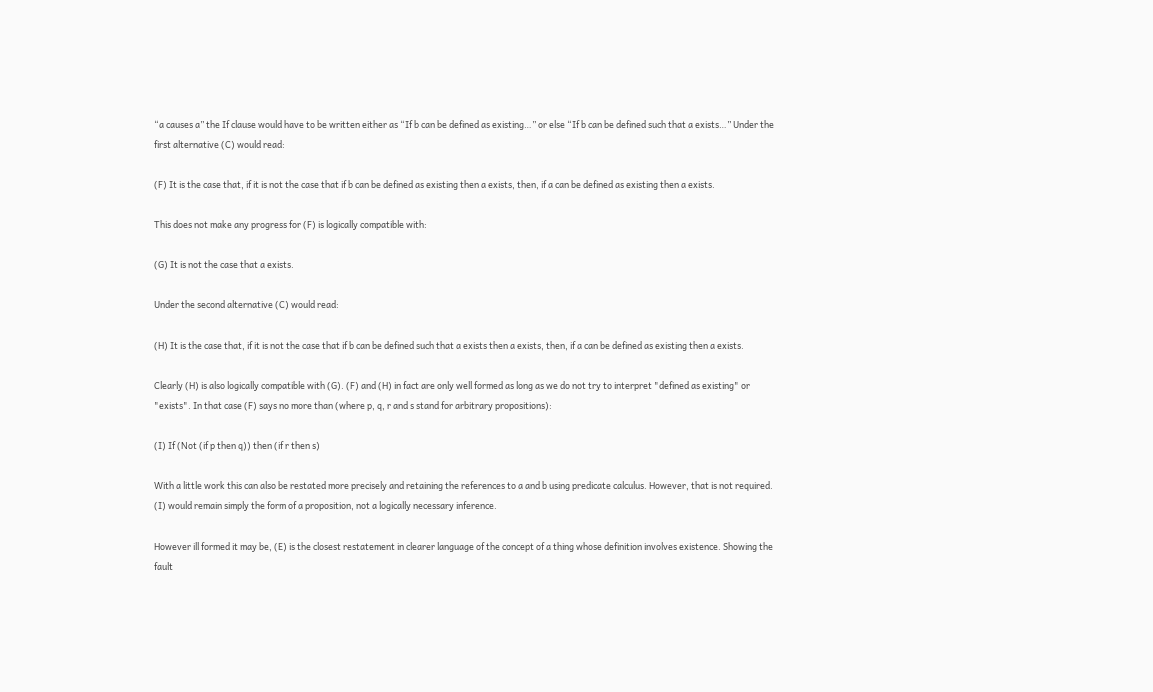“a causes a” the If clause would have to be written either as “If b can be defined as existing…” or else “If b can be defined such that a exists…” Under the first alternative (C) would read:

(F) It is the case that, if it is not the case that if b can be defined as existing then a exists, then, if a can be defined as existing then a exists.

This does not make any progress for (F) is logically compatible with:

(G) It is not the case that a exists.

Under the second alternative (C) would read:

(H) It is the case that, if it is not the case that if b can be defined such that a exists then a exists, then, if a can be defined as existing then a exists.

Clearly (H) is also logically compatible with (G). (F) and (H) in fact are only well formed as long as we do not try to interpret "defined as existing" or "exists". In that case (F) says no more than (where p, q, r and s stand for arbitrary propositions):

(I) If (Not (if p then q)) then (if r then s)

With a little work this can also be restated more precisely and retaining the references to a and b using predicate calculus. However, that is not required. (I) would remain simply the form of a proposition, not a logically necessary inference.

However ill formed it may be, (E) is the closest restatement in clearer language of the concept of a thing whose definition involves existence. Showing the fault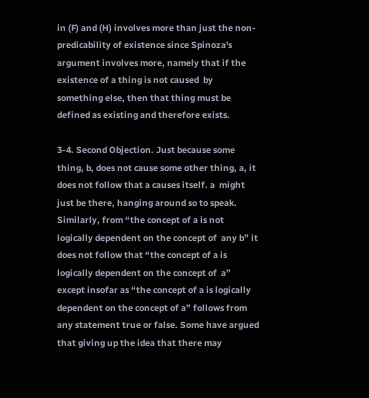in (F) and (H) involves more than just the non-predicability of existence since Spinoza's argument involves more, namely that if the existence of a thing is not caused  by something else, then that thing must be defined as existing and therefore exists.

3-4. Second Objection. Just because some thing, b, does not cause some other thing, a, it does not follow that a causes itself. a  might just be there, hanging around so to speak. Similarly, from “the concept of a is not logically dependent on the concept of  any b” it does not follow that “the concept of a is logically dependent on the concept of  a” except insofar as “the concept of a is logically dependent on the concept of a” follows from any statement true or false. Some have argued that giving up the idea that there may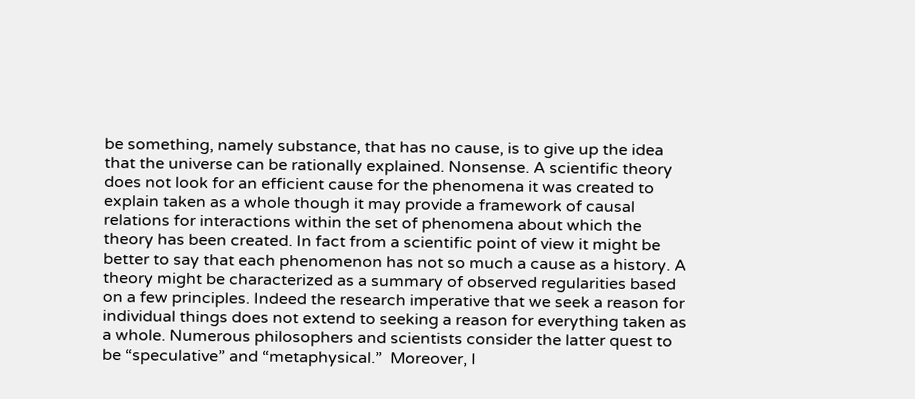be something, namely substance, that has no cause, is to give up the idea that the universe can be rationally explained. Nonsense. A scientific theory does not look for an efficient cause for the phenomena it was created to explain taken as a whole though it may provide a framework of causal relations for interactions within the set of phenomena about which the theory has been created. In fact from a scientific point of view it might be better to say that each phenomenon has not so much a cause as a history. A theory might be characterized as a summary of observed regularities based on a few principles. Indeed the research imperative that we seek a reason for individual things does not extend to seeking a reason for everything taken as a whole. Numerous philosophers and scientists consider the latter quest to be “speculative” and “metaphysical.”  Moreover, I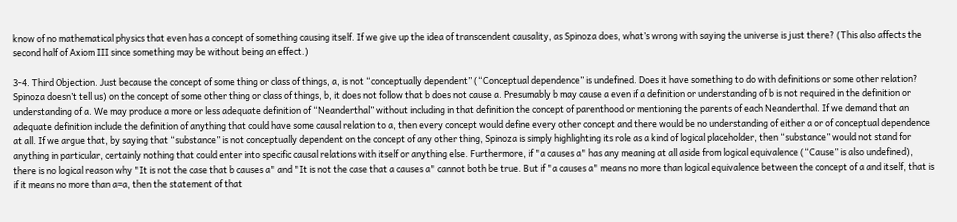know of no mathematical physics that even has a concept of something causing itself. If we give up the idea of transcendent causality, as Spinoza does, what’s wrong with saying the universe is just there? (This also affects the second half of Axiom III since something may be without being an effect.)

3-4. Third Objection. Just because the concept of some thing or class of things, a, is not “conceptually dependent” (“Conceptual dependence” is undefined. Does it have something to do with definitions or some other relation? Spinoza doesn’t tell us) on the concept of some other thing or class of things, b, it does not follow that b does not cause a. Presumably b may cause a even if a definition or understanding of b is not required in the definition or understanding of a. We may produce a more or less adequate definition of “Neanderthal” without including in that definition the concept of parenthood or mentioning the parents of each Neanderthal. If we demand that an adequate definition include the definition of anything that could have some causal relation to a, then every concept would define every other concept and there would be no understanding of either a or of conceptual dependence at all. If we argue that, by saying that “substance” is not conceptually dependent on the concept of any other thing, Spinoza is simply highlighting its role as a kind of logical placeholder, then “substance” would not stand for anything in particular, certainly nothing that could enter into specific causal relations with itself or anything else. Furthermore, if "a causes a" has any meaning at all aside from logical equivalence (“Cause” is also undefined), there is no logical reason why "It is not the case that b causes a" and "It is not the case that a causes a" cannot both be true. But if "a causes a" means no more than logical equivalence between the concept of a and itself, that is if it means no more than a=a, then the statement of that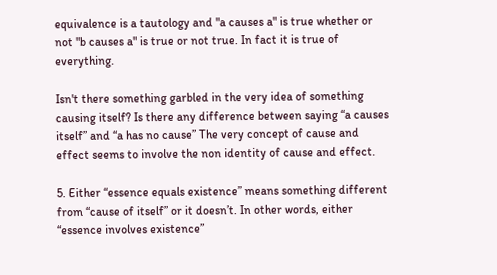equivalence is a tautology and "a causes a" is true whether or not "b causes a" is true or not true. In fact it is true of everything.

Isn't there something garbled in the very idea of something causing itself? Is there any difference between saying “a causes itself” and “a has no cause” The very concept of cause and effect seems to involve the non identity of cause and effect.

5. Either “essence equals existence” means something different from “cause of itself” or it doesn’t. In other words, either “essence involves existence”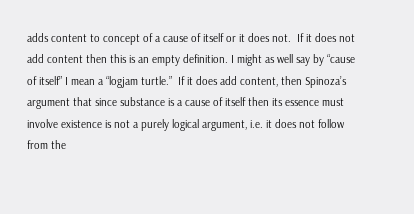adds content to concept of a cause of itself or it does not.  If it does not add content then this is an empty definition. I might as well say by “cause of itself” I mean a “logjam turtle.”  If it does add content, then Spinoza’s argument that since substance is a cause of itself then its essence must involve existence is not a purely logical argument, i.e. it does not follow from the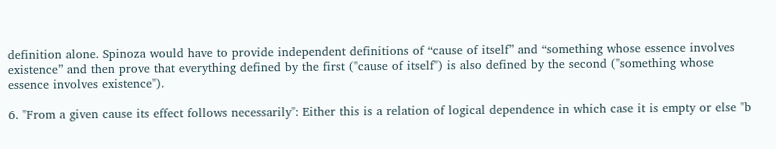definition alone. Spinoza would have to provide independent definitions of “cause of itself” and “something whose essence involves existence” and then prove that everything defined by the first ("cause of itself") is also defined by the second ("something whose essence involves existence").

6. "From a given cause its effect follows necessarily": Either this is a relation of logical dependence in which case it is empty or else "b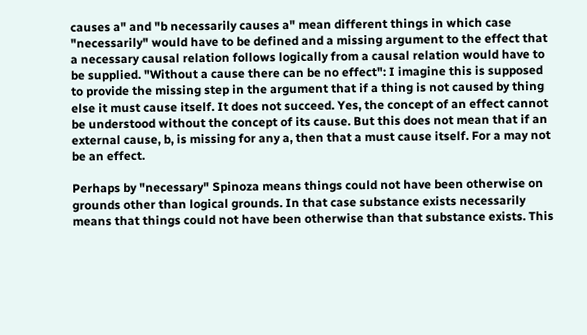causes a" and "b necessarily causes a" mean different things in which case "necessarily" would have to be defined and a missing argument to the effect that a necessary causal relation follows logically from a causal relation would have to be supplied. "Without a cause there can be no effect": I imagine this is supposed to provide the missing step in the argument that if a thing is not caused by thing else it must cause itself. It does not succeed. Yes, the concept of an effect cannot be understood without the concept of its cause. But this does not mean that if an external cause, b, is missing for any a, then that a must cause itself. For a may not be an effect.

Perhaps by "necessary" Spinoza means things could not have been otherwise on grounds other than logical grounds. In that case substance exists necessarily means that things could not have been otherwise than that substance exists. This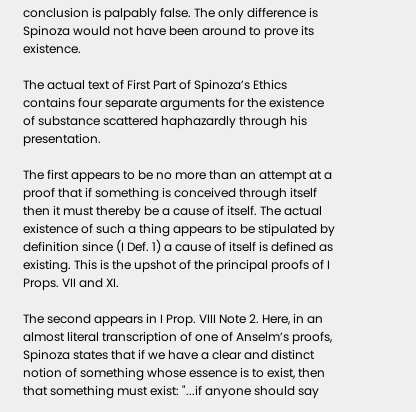conclusion is palpably false. The only difference is Spinoza would not have been around to prove its existence.

The actual text of First Part of Spinoza’s Ethics contains four separate arguments for the existence of substance scattered haphazardly through his presentation.

The first appears to be no more than an attempt at a proof that if something is conceived through itself then it must thereby be a cause of itself. The actual existence of such a thing appears to be stipulated by definition since (I Def. 1) a cause of itself is defined as existing. This is the upshot of the principal proofs of I Props. VII and XI.

The second appears in I Prop. VIII Note 2. Here, in an almost literal transcription of one of Anselm’s proofs, Spinoza states that if we have a clear and distinct notion of something whose essence is to exist, then that something must exist: "...if anyone should say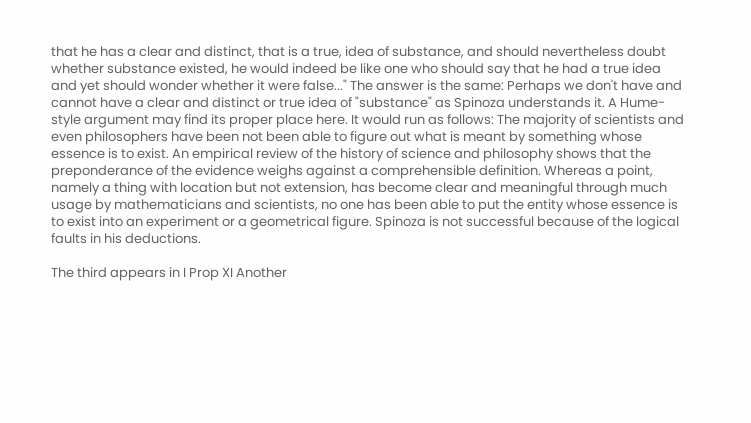that he has a clear and distinct, that is a true, idea of substance, and should nevertheless doubt whether substance existed, he would indeed be like one who should say that he had a true idea and yet should wonder whether it were false..." The answer is the same: Perhaps we don't have and cannot have a clear and distinct or true idea of "substance" as Spinoza understands it. A Hume-style argument may find its proper place here. It would run as follows: The majority of scientists and even philosophers have been not been able to figure out what is meant by something whose essence is to exist. An empirical review of the history of science and philosophy shows that the preponderance of the evidence weighs against a comprehensible definition. Whereas a point, namely a thing with location but not extension, has become clear and meaningful through much usage by mathematicians and scientists, no one has been able to put the entity whose essence is to exist into an experiment or a geometrical figure. Spinoza is not successful because of the logical faults in his deductions.

The third appears in I Prop XI Another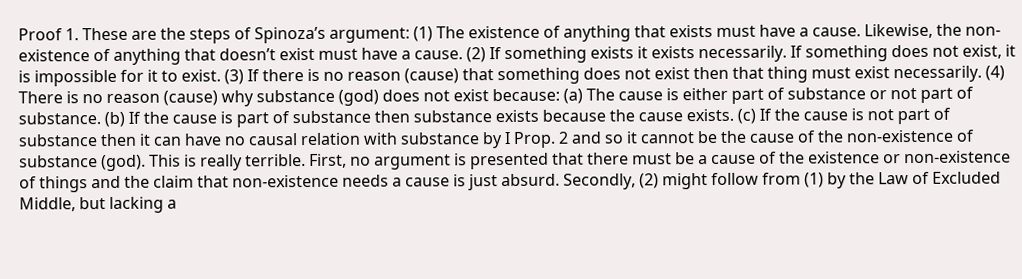Proof 1. These are the steps of Spinoza’s argument: (1) The existence of anything that exists must have a cause. Likewise, the non-existence of anything that doesn’t exist must have a cause. (2) If something exists it exists necessarily. If something does not exist, it is impossible for it to exist. (3) If there is no reason (cause) that something does not exist then that thing must exist necessarily. (4) There is no reason (cause) why substance (god) does not exist because: (a) The cause is either part of substance or not part of substance. (b) If the cause is part of substance then substance exists because the cause exists. (c) If the cause is not part of substance then it can have no causal relation with substance by I Prop. 2 and so it cannot be the cause of the non-existence of substance (god). This is really terrible. First, no argument is presented that there must be a cause of the existence or non-existence of things and the claim that non-existence needs a cause is just absurd. Secondly, (2) might follow from (1) by the Law of Excluded Middle, but lacking a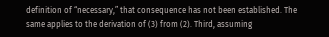definition of “necessary,” that consequence has not been established. The same applies to the derivation of (3) from (2). Third, assuming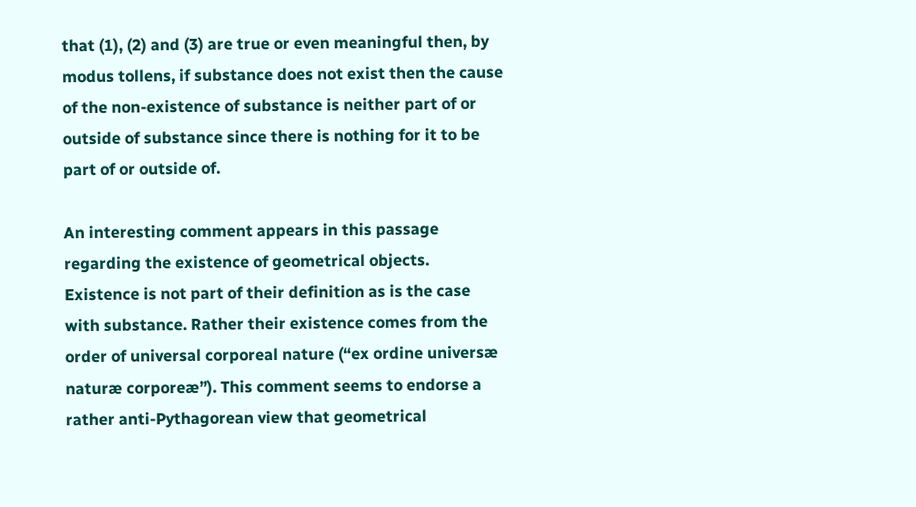that (1), (2) and (3) are true or even meaningful then, by modus tollens, if substance does not exist then the cause of the non-existence of substance is neither part of or outside of substance since there is nothing for it to be part of or outside of.

An interesting comment appears in this passage regarding the existence of geometrical objects. Existence is not part of their definition as is the case with substance. Rather their existence comes from the order of universal corporeal nature (“ex ordine universæ naturæ corporeæ”). This comment seems to endorse a rather anti-Pythagorean view that geometrical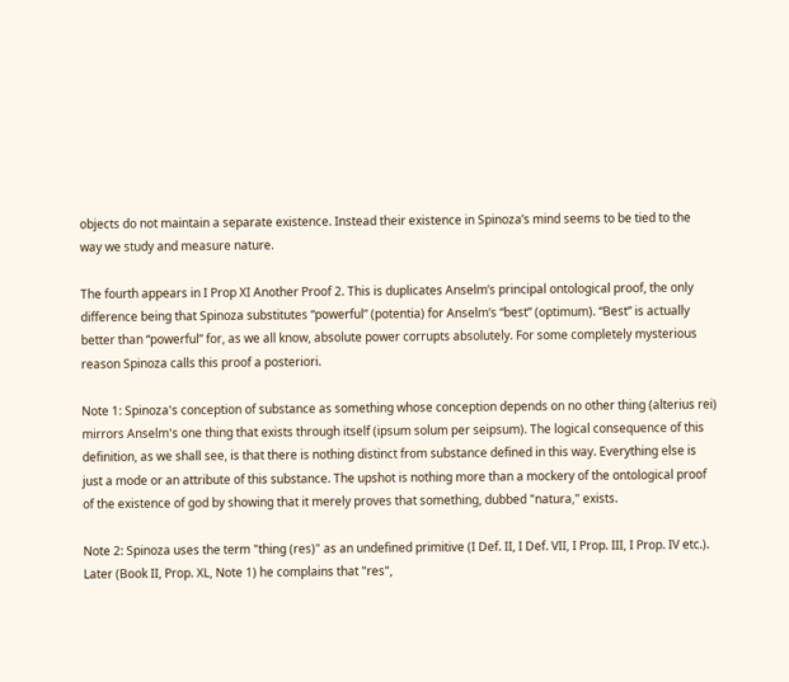objects do not maintain a separate existence. Instead their existence in Spinoza’s mind seems to be tied to the way we study and measure nature.

The fourth appears in I Prop XI Another Proof 2. This is duplicates Anselm’s principal ontological proof, the only difference being that Spinoza substitutes “powerful” (potentia) for Anselm’s “best” (optimum). “Best” is actually better than “powerful” for, as we all know, absolute power corrupts absolutely. For some completely mysterious reason Spinoza calls this proof a posteriori.

Note 1: Spinoza's conception of substance as something whose conception depends on no other thing (alterius rei) mirrors Anselm's one thing that exists through itself (ipsum solum per seipsum). The logical consequence of this definition, as we shall see, is that there is nothing distinct from substance defined in this way. Everything else is just a mode or an attribute of this substance. The upshot is nothing more than a mockery of the ontological proof of the existence of god by showing that it merely proves that something, dubbed "natura," exists.

Note 2: Spinoza uses the term "thing (res)" as an undefined primitive (I Def. II, I Def. VII, I Prop. III, I Prop. IV etc.). Later (Book II, Prop. XL, Note 1) he complains that "res",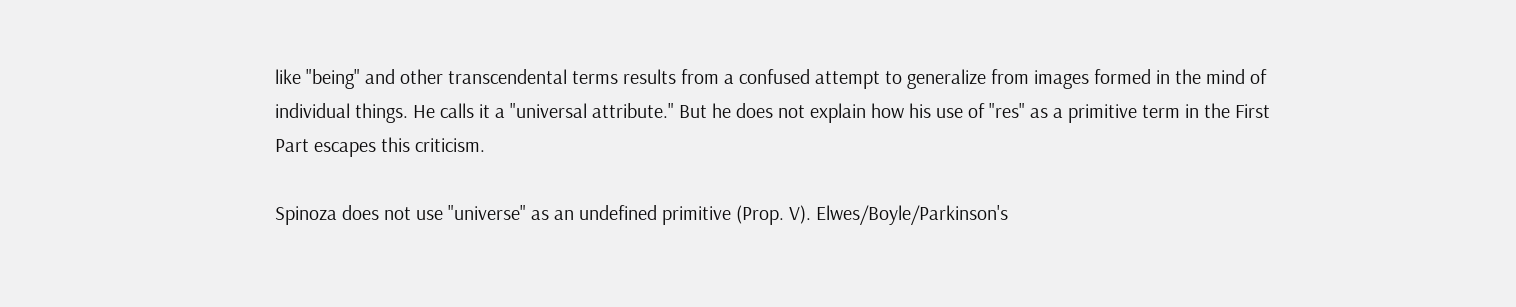like "being" and other transcendental terms results from a confused attempt to generalize from images formed in the mind of individual things. He calls it a "universal attribute." But he does not explain how his use of "res" as a primitive term in the First Part escapes this criticism.

Spinoza does not use "universe" as an undefined primitive (Prop. V). Elwes/Boyle/Parkinson's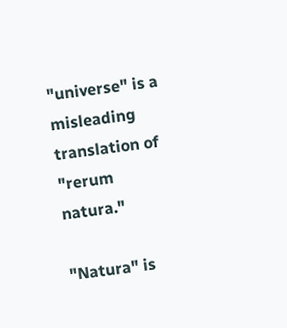"universe" is a misleading translation of "rerum natura."

"Natura" is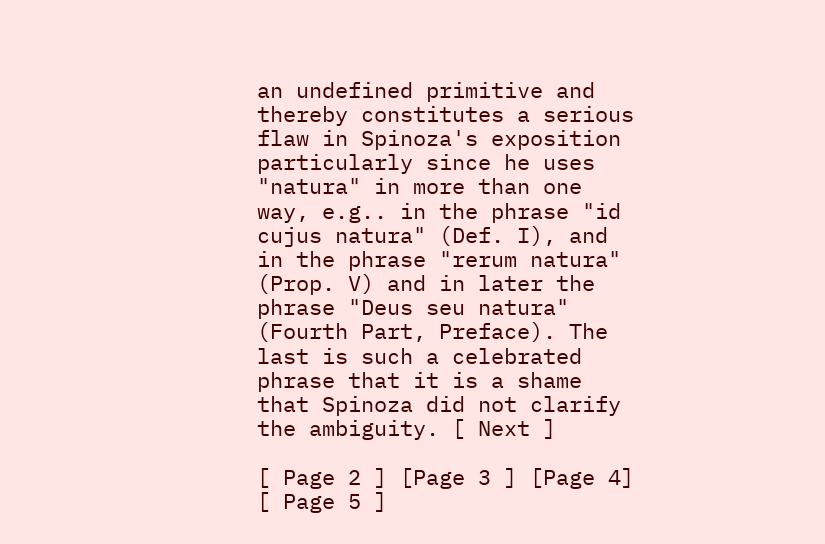an undefined primitive and thereby constitutes a serious flaw in Spinoza's exposition particularly since he uses "natura" in more than one way, e.g.. in the phrase "id cujus natura" (Def. I), and in the phrase "rerum natura" (Prop. V) and in later the phrase "Deus seu natura" (Fourth Part, Preface). The last is such a celebrated phrase that it is a shame that Spinoza did not clarify the ambiguity. [ Next ]

[ Page 2 ] [Page 3 ] [Page 4] [ Page 5 ]